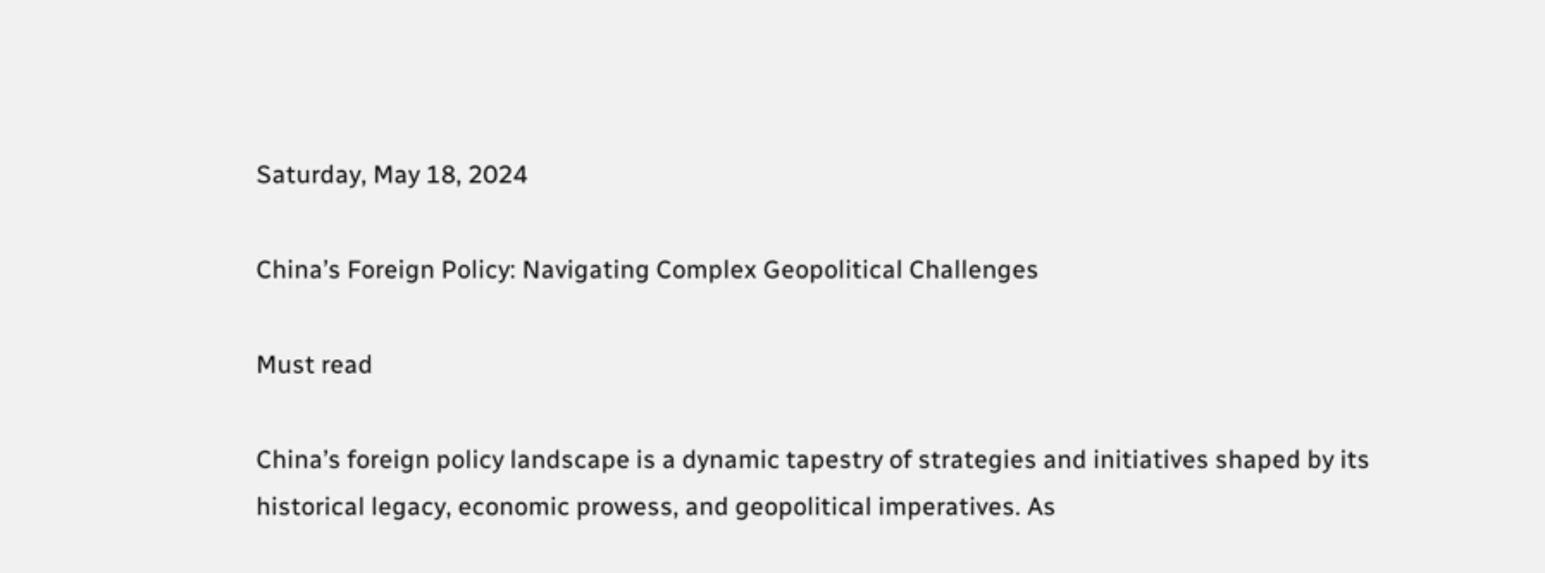Saturday, May 18, 2024

China’s Foreign Policy: Navigating Complex Geopolitical Challenges

Must read

China’s foreign policy landscape is a dynamic tapestry of strategies and initiatives shaped by its historical legacy, economic prowess, and geopolitical imperatives. As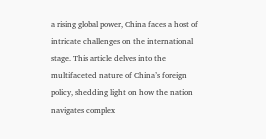a rising global power, China faces a host of intricate challenges on the international stage. This article delves into the multifaceted nature of China’s foreign policy, shedding light on how the nation navigates complex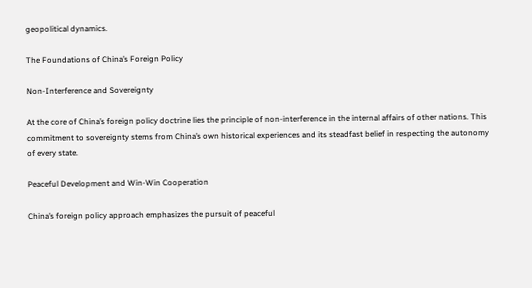geopolitical dynamics.

The Foundations of China’s Foreign Policy

Non-Interference and Sovereignty

At the core of China’s foreign policy doctrine lies the principle of non-interference in the internal affairs of other nations. This commitment to sovereignty stems from China’s own historical experiences and its steadfast belief in respecting the autonomy of every state.

Peaceful Development and Win-Win Cooperation

China’s foreign policy approach emphasizes the pursuit of peaceful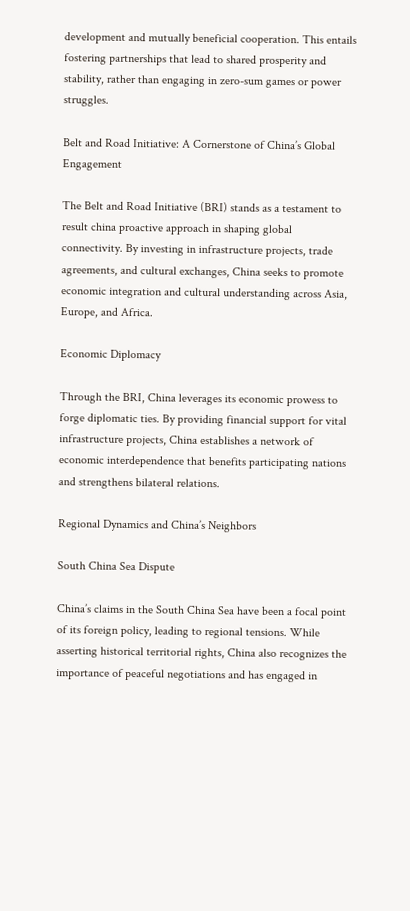development and mutually beneficial cooperation. This entails fostering partnerships that lead to shared prosperity and stability, rather than engaging in zero-sum games or power struggles.

Belt and Road Initiative: A Cornerstone of China’s Global Engagement

The Belt and Road Initiative (BRI) stands as a testament to result china proactive approach in shaping global connectivity. By investing in infrastructure projects, trade agreements, and cultural exchanges, China seeks to promote economic integration and cultural understanding across Asia, Europe, and Africa.

Economic Diplomacy

Through the BRI, China leverages its economic prowess to forge diplomatic ties. By providing financial support for vital infrastructure projects, China establishes a network of economic interdependence that benefits participating nations and strengthens bilateral relations.

Regional Dynamics and China’s Neighbors

South China Sea Dispute

China’s claims in the South China Sea have been a focal point of its foreign policy, leading to regional tensions. While asserting historical territorial rights, China also recognizes the importance of peaceful negotiations and has engaged in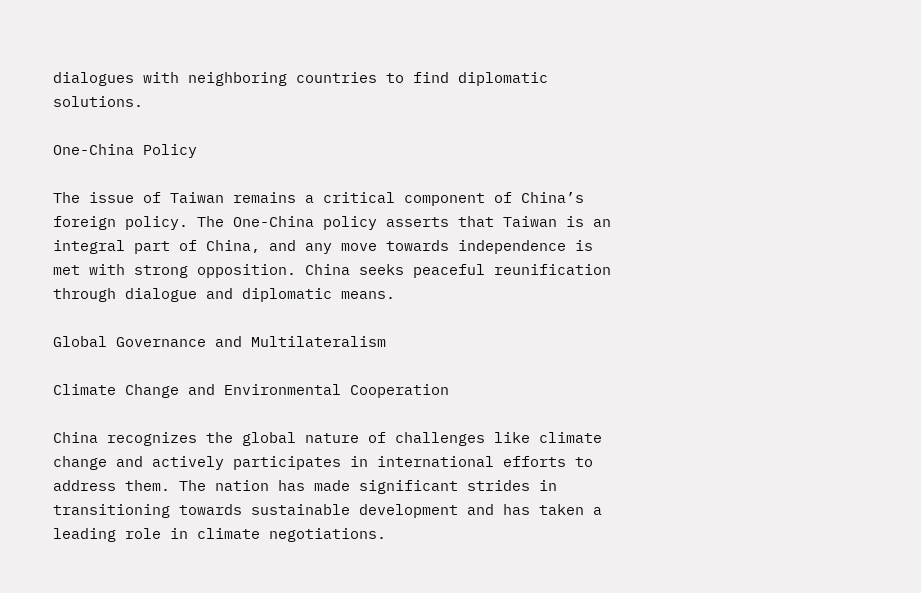dialogues with neighboring countries to find diplomatic solutions.

One-China Policy

The issue of Taiwan remains a critical component of China’s foreign policy. The One-China policy asserts that Taiwan is an integral part of China, and any move towards independence is met with strong opposition. China seeks peaceful reunification through dialogue and diplomatic means.

Global Governance and Multilateralism

Climate Change and Environmental Cooperation

China recognizes the global nature of challenges like climate change and actively participates in international efforts to address them. The nation has made significant strides in transitioning towards sustainable development and has taken a leading role in climate negotiations.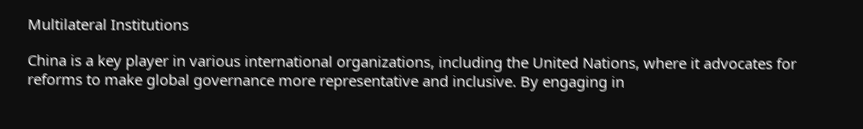Multilateral Institutions

China is a key player in various international organizations, including the United Nations, where it advocates for reforms to make global governance more representative and inclusive. By engaging in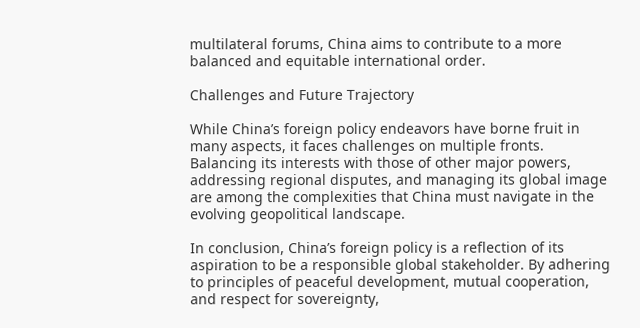multilateral forums, China aims to contribute to a more balanced and equitable international order.

Challenges and Future Trajectory

While China’s foreign policy endeavors have borne fruit in many aspects, it faces challenges on multiple fronts. Balancing its interests with those of other major powers, addressing regional disputes, and managing its global image are among the complexities that China must navigate in the evolving geopolitical landscape.

In conclusion, China’s foreign policy is a reflection of its aspiration to be a responsible global stakeholder. By adhering to principles of peaceful development, mutual cooperation, and respect for sovereignty,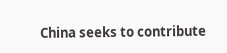China seeks to contribute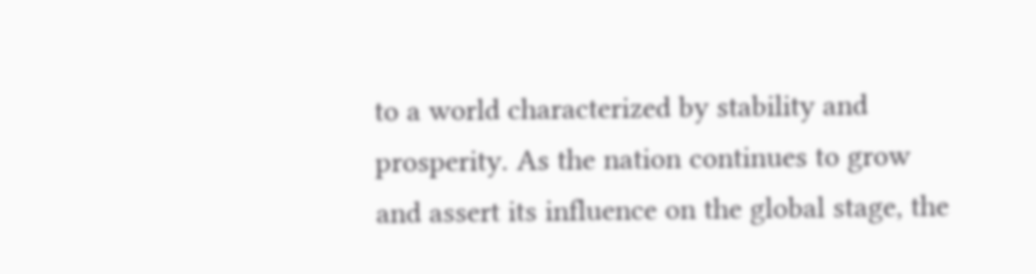to a world characterized by stability and prosperity. As the nation continues to grow and assert its influence on the global stage, the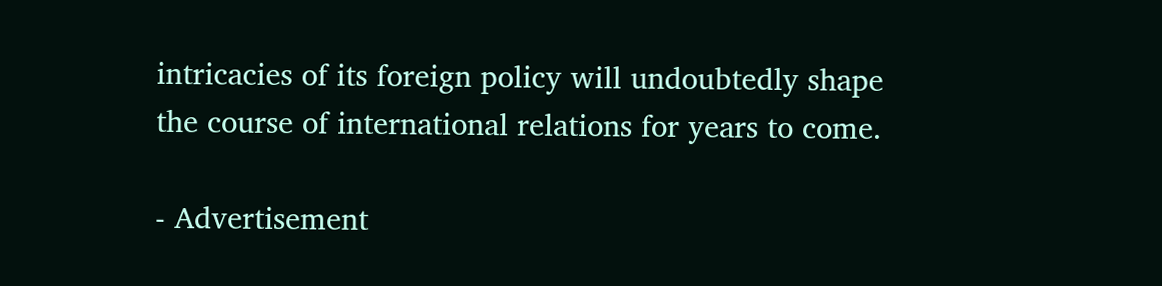intricacies of its foreign policy will undoubtedly shape the course of international relations for years to come.

- Advertisement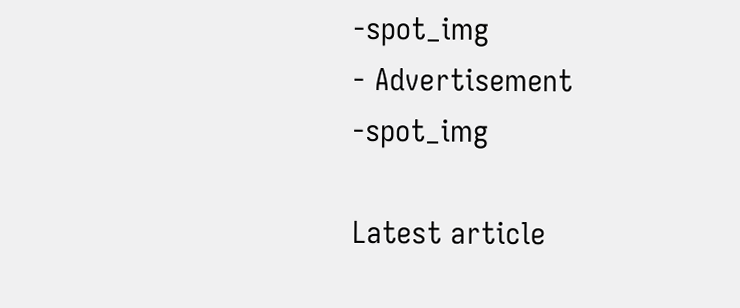-spot_img
- Advertisement -spot_img

Latest article